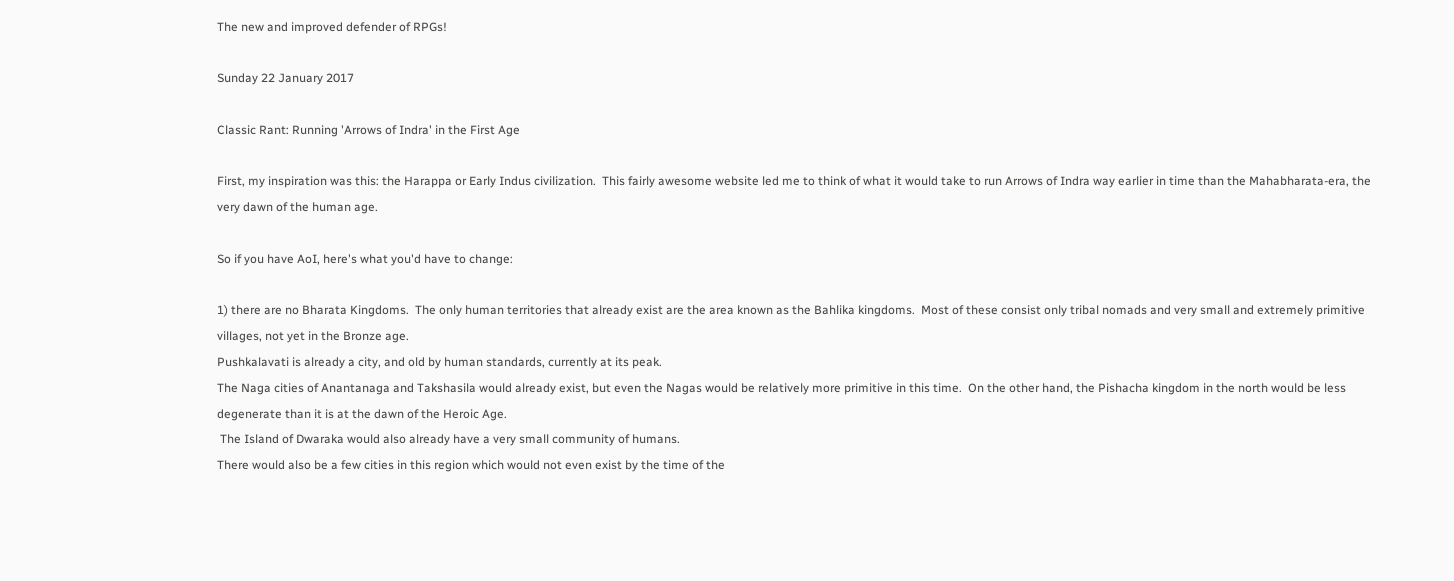The new and improved defender of RPGs!

Sunday 22 January 2017

Classic Rant: Running 'Arrows of Indra' in the First Age

First, my inspiration was this: the Harappa or Early Indus civilization.  This fairly awesome website led me to think of what it would take to run Arrows of Indra way earlier in time than the Mahabharata-era, the very dawn of the human age.

So if you have AoI, here's what you'd have to change:

1) there are no Bharata Kingdoms.  The only human territories that already exist are the area known as the Bahlika kingdoms.  Most of these consist only tribal nomads and very small and extremely primitive villages, not yet in the Bronze age.
Pushkalavati is already a city, and old by human standards, currently at its peak.
The Naga cities of Anantanaga and Takshasila would already exist, but even the Nagas would be relatively more primitive in this time.  On the other hand, the Pishacha kingdom in the north would be less degenerate than it is at the dawn of the Heroic Age.
 The Island of Dwaraka would also already have a very small community of humans.
There would also be a few cities in this region which would not even exist by the time of the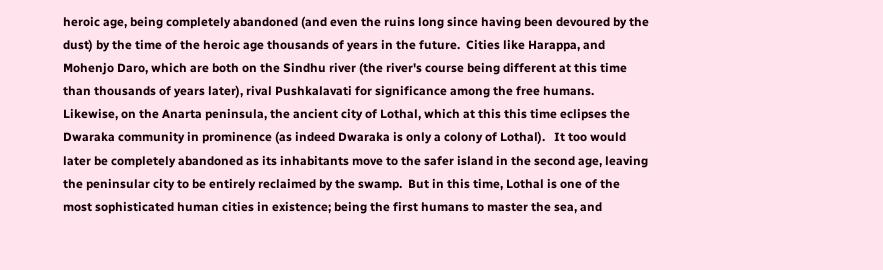heroic age, being completely abandoned (and even the ruins long since having been devoured by the dust) by the time of the heroic age thousands of years in the future.  Cities like Harappa, and Mohenjo Daro, which are both on the Sindhu river (the river's course being different at this time than thousands of years later), rival Pushkalavati for significance among the free humans. Likewise, on the Anarta peninsula, the ancient city of Lothal, which at this this time eclipses the Dwaraka community in prominence (as indeed Dwaraka is only a colony of Lothal).   It too would later be completely abandoned as its inhabitants move to the safer island in the second age, leaving the peninsular city to be entirely reclaimed by the swamp.  But in this time, Lothal is one of the most sophisticated human cities in existence; being the first humans to master the sea, and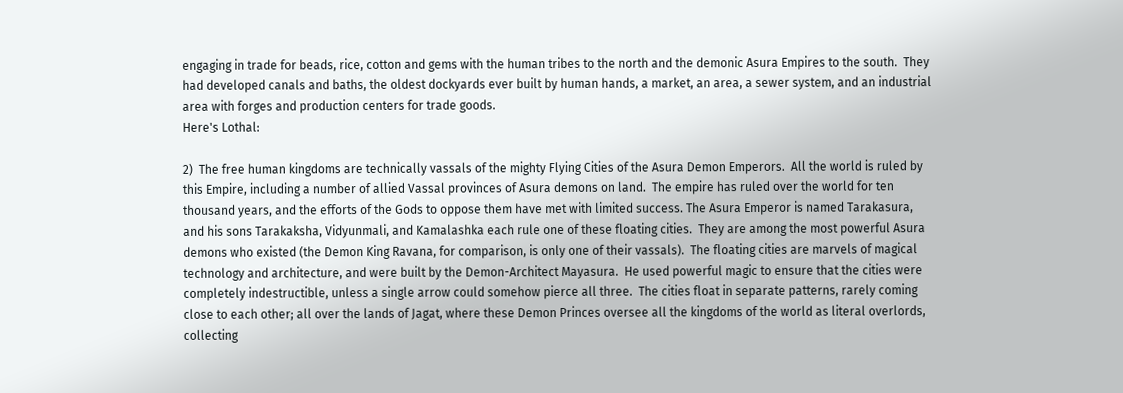engaging in trade for beads, rice, cotton and gems with the human tribes to the north and the demonic Asura Empires to the south.  They had developed canals and baths, the oldest dockyards ever built by human hands, a market, an area, a sewer system, and an industrial area with forges and production centers for trade goods.
Here's Lothal:

2)  The free human kingdoms are technically vassals of the mighty Flying Cities of the Asura Demon Emperors.  All the world is ruled by this Empire, including a number of allied Vassal provinces of Asura demons on land.  The empire has ruled over the world for ten thousand years, and the efforts of the Gods to oppose them have met with limited success. The Asura Emperor is named Tarakasura, and his sons Tarakaksha, Vidyunmali, and Kamalashka each rule one of these floating cities.  They are among the most powerful Asura demons who existed (the Demon King Ravana, for comparison, is only one of their vassals).  The floating cities are marvels of magical technology and architecture, and were built by the Demon-Architect Mayasura.  He used powerful magic to ensure that the cities were completely indestructible, unless a single arrow could somehow pierce all three.  The cities float in separate patterns, rarely coming close to each other; all over the lands of Jagat, where these Demon Princes oversee all the kingdoms of the world as literal overlords, collecting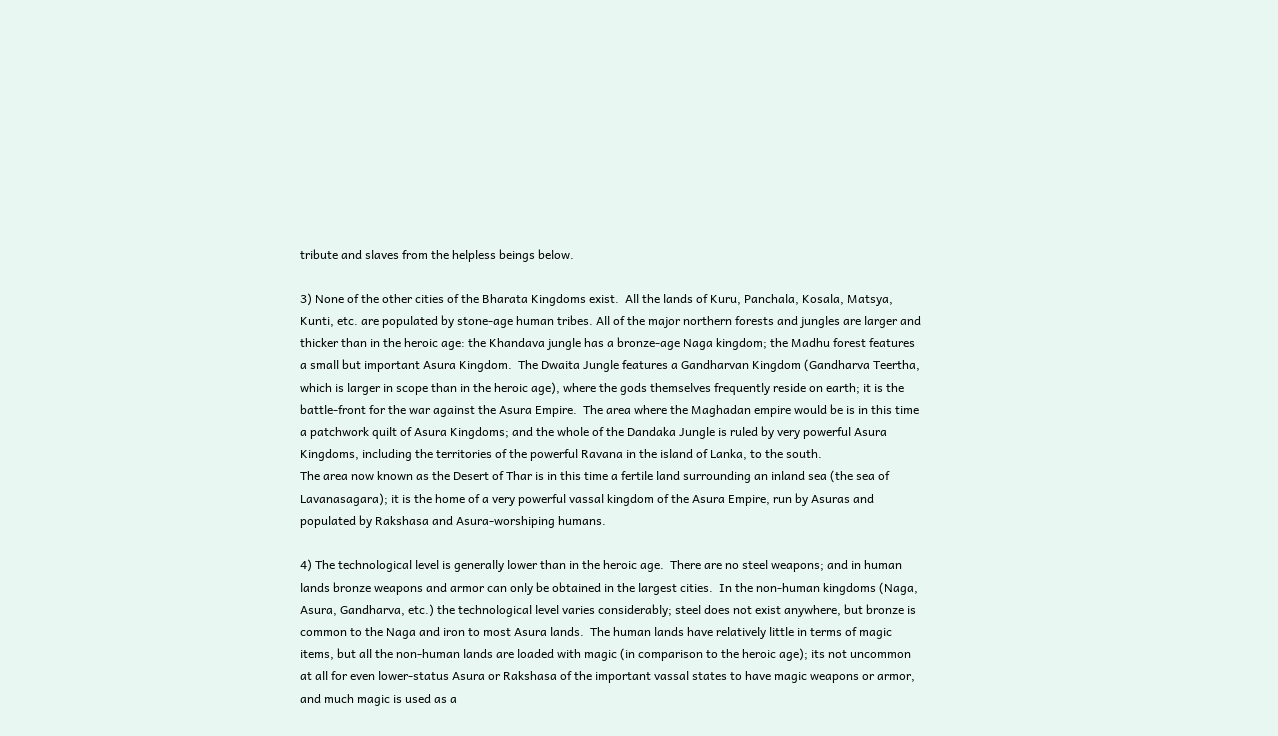tribute and slaves from the helpless beings below.

3) None of the other cities of the Bharata Kingdoms exist.  All the lands of Kuru, Panchala, Kosala, Matsya, Kunti, etc. are populated by stone-age human tribes. All of the major northern forests and jungles are larger and thicker than in the heroic age: the Khandava jungle has a bronze-age Naga kingdom; the Madhu forest features a small but important Asura Kingdom.  The Dwaita Jungle features a Gandharvan Kingdom (Gandharva Teertha, which is larger in scope than in the heroic age), where the gods themselves frequently reside on earth; it is the battle-front for the war against the Asura Empire.  The area where the Maghadan empire would be is in this time a patchwork quilt of Asura Kingdoms; and the whole of the Dandaka Jungle is ruled by very powerful Asura Kingdoms, including the territories of the powerful Ravana in the island of Lanka, to the south.
The area now known as the Desert of Thar is in this time a fertile land surrounding an inland sea (the sea of Lavanasagara); it is the home of a very powerful vassal kingdom of the Asura Empire, run by Asuras and populated by Rakshasa and Asura-worshiping humans.

4) The technological level is generally lower than in the heroic age.  There are no steel weapons; and in human lands bronze weapons and armor can only be obtained in the largest cities.  In the non-human kingdoms (Naga, Asura, Gandharva, etc.) the technological level varies considerably; steel does not exist anywhere, but bronze is common to the Naga and iron to most Asura lands.  The human lands have relatively little in terms of magic items, but all the non-human lands are loaded with magic (in comparison to the heroic age); its not uncommon at all for even lower-status Asura or Rakshasa of the important vassal states to have magic weapons or armor, and much magic is used as a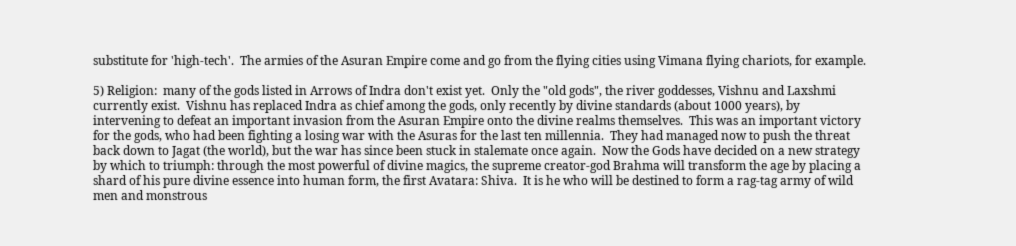substitute for 'high-tech'.  The armies of the Asuran Empire come and go from the flying cities using Vimana flying chariots, for example.

5) Religion:  many of the gods listed in Arrows of Indra don't exist yet.  Only the "old gods", the river goddesses, Vishnu and Laxshmi currently exist.  Vishnu has replaced Indra as chief among the gods, only recently by divine standards (about 1000 years), by intervening to defeat an important invasion from the Asuran Empire onto the divine realms themselves.  This was an important victory for the gods, who had been fighting a losing war with the Asuras for the last ten millennia.  They had managed now to push the threat back down to Jagat (the world), but the war has since been stuck in stalemate once again.  Now the Gods have decided on a new strategy by which to triumph: through the most powerful of divine magics, the supreme creator-god Brahma will transform the age by placing a shard of his pure divine essence into human form, the first Avatara: Shiva.  It is he who will be destined to form a rag-tag army of wild men and monstrous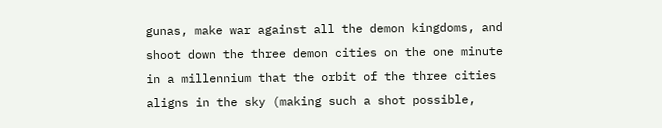gunas, make war against all the demon kingdoms, and shoot down the three demon cities on the one minute in a millennium that the orbit of the three cities aligns in the sky (making such a shot possible,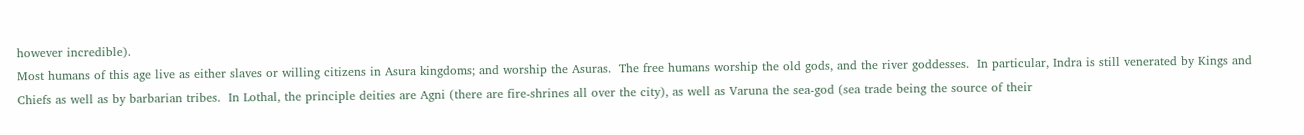however incredible).
Most humans of this age live as either slaves or willing citizens in Asura kingdoms; and worship the Asuras.  The free humans worship the old gods, and the river goddesses.  In particular, Indra is still venerated by Kings and Chiefs as well as by barbarian tribes.  In Lothal, the principle deities are Agni (there are fire-shrines all over the city), as well as Varuna the sea-god (sea trade being the source of their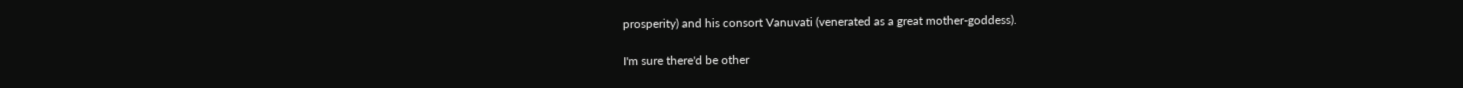prosperity) and his consort Vanuvati (venerated as a great mother-goddess).

I'm sure there'd be other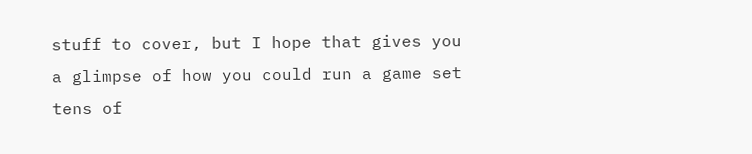stuff to cover, but I hope that gives you a glimpse of how you could run a game set tens of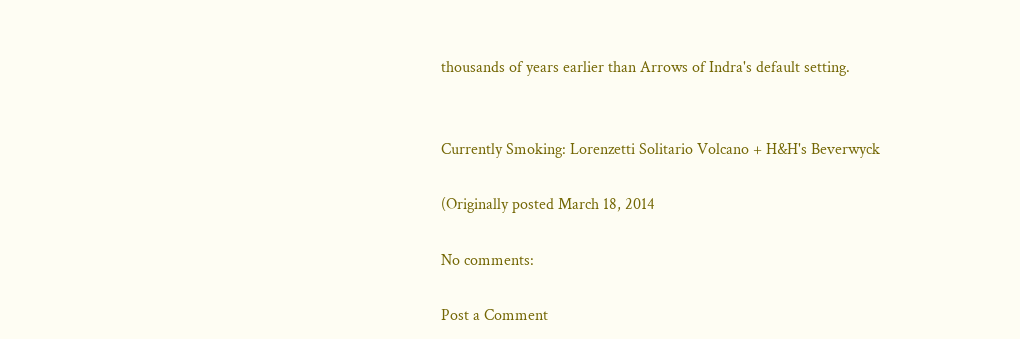thousands of years earlier than Arrows of Indra's default setting.


Currently Smoking: Lorenzetti Solitario Volcano + H&H's Beverwyck

(Originally posted March 18, 2014

No comments:

Post a Comment